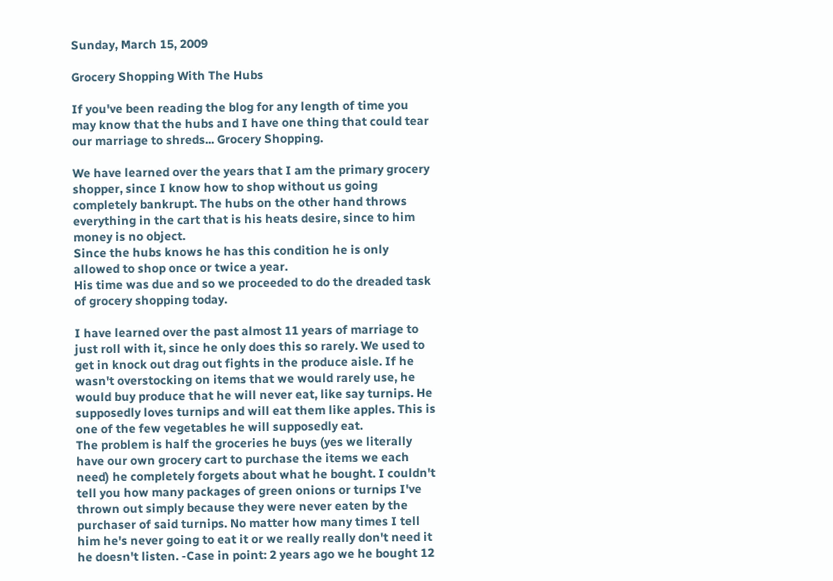Sunday, March 15, 2009

Grocery Shopping With The Hubs

If you've been reading the blog for any length of time you may know that the hubs and I have one thing that could tear our marriage to shreds... Grocery Shopping.

We have learned over the years that I am the primary grocery shopper, since I know how to shop without us going completely bankrupt. The hubs on the other hand throws everything in the cart that is his heats desire, since to him money is no object.
Since the hubs knows he has this condition he is only allowed to shop once or twice a year.
His time was due and so we proceeded to do the dreaded task of grocery shopping today.

I have learned over the past almost 11 years of marriage to just roll with it, since he only does this so rarely. We used to get in knock out drag out fights in the produce aisle. If he wasn't overstocking on items that we would rarely use, he would buy produce that he will never eat, like say turnips. He supposedly loves turnips and will eat them like apples. This is one of the few vegetables he will supposedly eat.
The problem is half the groceries he buys (yes we literally have our own grocery cart to purchase the items we each need) he completely forgets about what he bought. I couldn't tell you how many packages of green onions or turnips I've thrown out simply because they were never eaten by the purchaser of said turnips. No matter how many times I tell him he's never going to eat it or we really really don't need it he doesn't listen. -Case in point: 2 years ago we he bought 12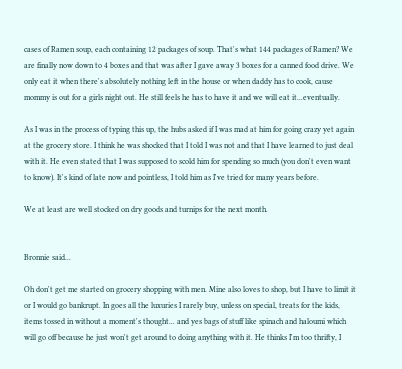cases of Ramen soup, each containing 12 packages of soup. That's what 144 packages of Ramen? We are finally now down to 4 boxes and that was after I gave away 3 boxes for a canned food drive. We only eat it when there's absolutely nothing left in the house or when daddy has to cook, cause mommy is out for a girls night out. He still feels he has to have it and we will eat it...eventually.

As I was in the process of typing this up, the hubs asked if I was mad at him for going crazy yet again at the grocery store. I think he was shocked that I told I was not and that I have learned to just deal with it. He even stated that I was supposed to scold him for spending so much (you don't even want to know). It's kind of late now and pointless, I told him as I've tried for many years before.

We at least are well stocked on dry goods and turnips for the next month.


Bronnie said...

Oh don't get me started on grocery shopping with men. Mine also loves to shop, but I have to limit it or I would go bankrupt. In goes all the luxuries I rarely buy, unless on special, treats for the kids, items tossed in without a moment's thought... and yes bags of stuff like spinach and haloumi which will go off because he just won't get around to doing anything with it. He thinks I'm too thrifty, I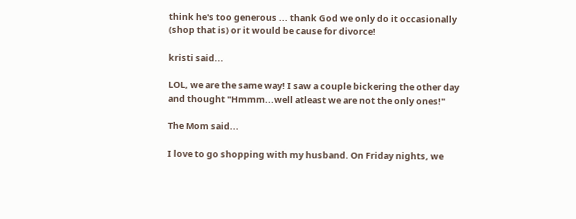think he's too generous ... thank God we only do it occasionally (shop that is) or it would be cause for divorce!

kristi said...

LOL, we are the same way! I saw a couple bickering the other day and thought "Hmmm...well atleast we are not the only ones!"

The Mom said...

I love to go shopping with my husband. On Friday nights, we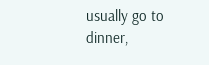usually go to dinner,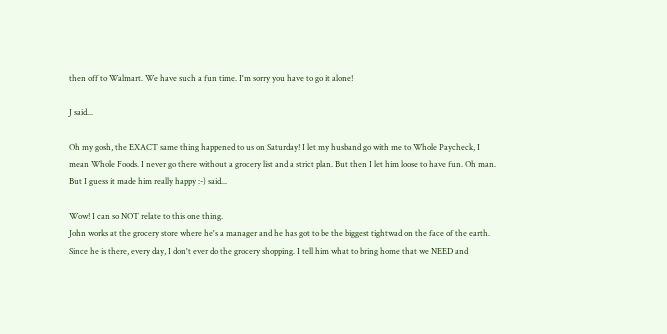then off to Walmart. We have such a fun time. I'm sorry you have to go it alone!

J said...

Oh my gosh, the EXACT same thing happened to us on Saturday! I let my husband go with me to Whole Paycheck, I mean Whole Foods. I never go there without a grocery list and a strict plan. But then I let him loose to have fun. Oh man. But I guess it made him really happy :-) said...

Wow! I can so NOT relate to this one thing.
John works at the grocery store where he's a manager and he has got to be the biggest tightwad on the face of the earth.
Since he is there, every day, I don't ever do the grocery shopping. I tell him what to bring home that we NEED and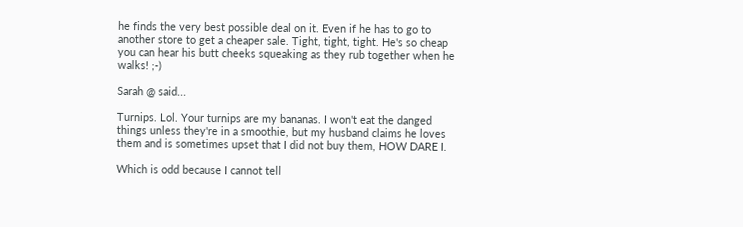he finds the very best possible deal on it. Even if he has to go to another store to get a cheaper sale. Tight, tight, tight. He's so cheap you can hear his butt cheeks squeaking as they rub together when he walks! ;-)

Sarah @ said...

Turnips. Lol. Your turnips are my bananas. I won't eat the danged things unless they're in a smoothie, but my husband claims he loves them and is sometimes upset that I did not buy them, HOW DARE I.

Which is odd because I cannot tell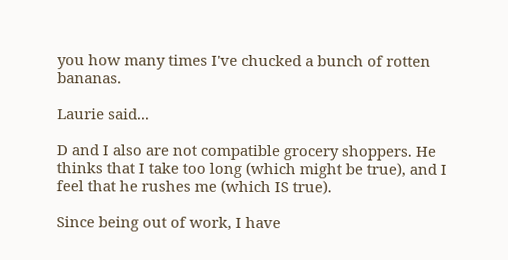you how many times I've chucked a bunch of rotten bananas.

Laurie said...

D and I also are not compatible grocery shoppers. He thinks that I take too long (which might be true), and I feel that he rushes me (which IS true).

Since being out of work, I have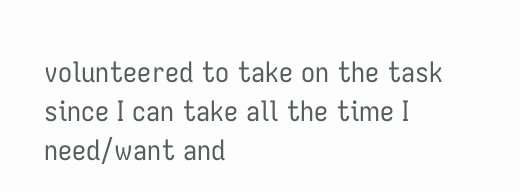volunteered to take on the task since I can take all the time I need/want and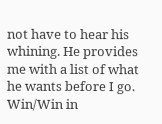not have to hear his whining. He provides me with a list of what he wants before I go. Win/Win in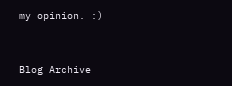my opinion. :)


Blog Archive